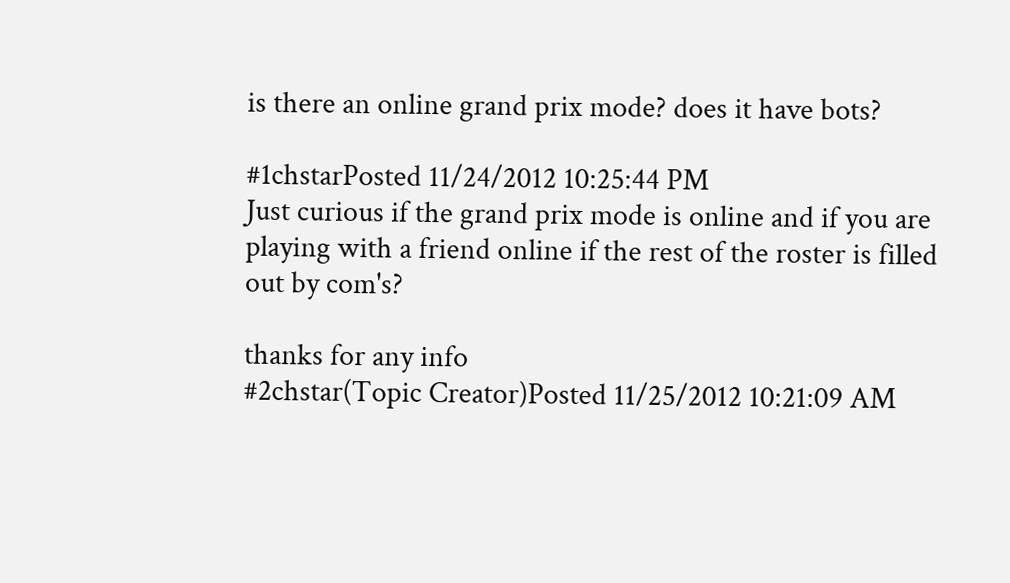is there an online grand prix mode? does it have bots?

#1chstarPosted 11/24/2012 10:25:44 PM
Just curious if the grand prix mode is online and if you are playing with a friend online if the rest of the roster is filled out by com's?

thanks for any info
#2chstar(Topic Creator)Posted 11/25/2012 10:21:09 AM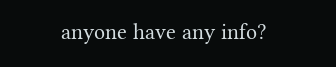anyone have any info?